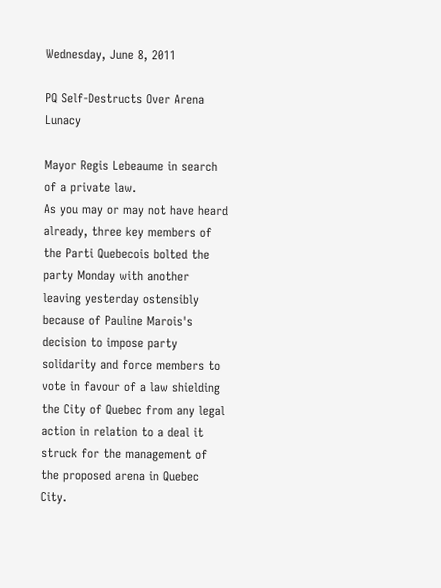Wednesday, June 8, 2011

PQ Self-Destructs Over Arena Lunacy

Mayor Regis Lebeaume in search of a private law.
As you may or may not have heard already, three key members of the Parti Quebecois bolted the party Monday with another leaving yesterday ostensibly because of Pauline Marois's decision to impose party solidarity and force members to vote in favour of a law shielding the City of Quebec from any legal action in relation to a deal it struck for the management of the proposed arena in Quebec City.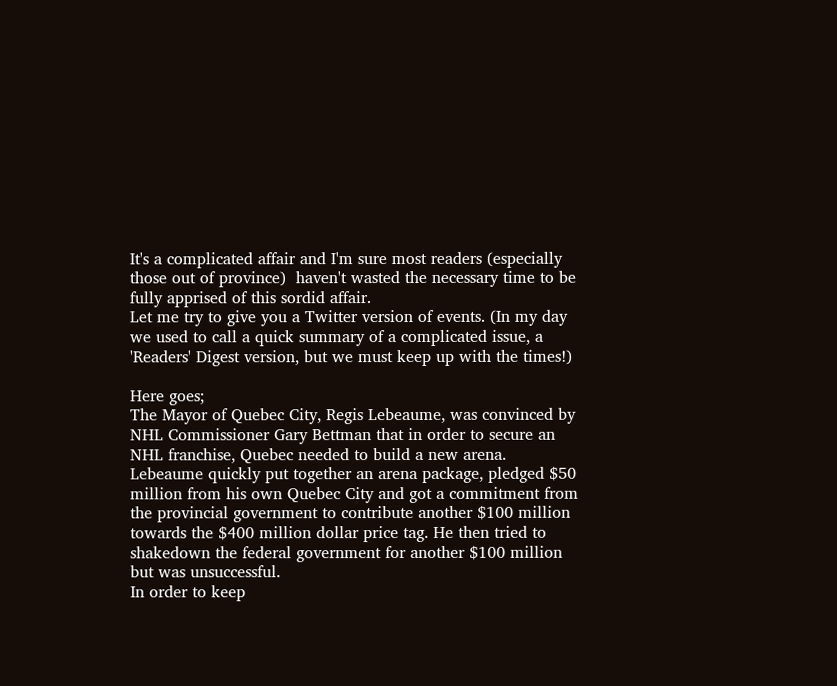It's a complicated affair and I'm sure most readers (especially those out of province)  haven't wasted the necessary time to be fully apprised of this sordid affair.
Let me try to give you a Twitter version of events. (In my day we used to call a quick summary of a complicated issue, a 'Readers' Digest version, but we must keep up with the times!)

Here goes;
The Mayor of Quebec City, Regis Lebeaume, was convinced by NHL Commissioner Gary Bettman that in order to secure an NHL franchise, Quebec needed to build a new arena. Lebeaume quickly put together an arena package, pledged $50 million from his own Quebec City and got a commitment from the provincial government to contribute another $100 million towards the $400 million dollar price tag. He then tried to shakedown the federal government for another $100 million but was unsuccessful.
In order to keep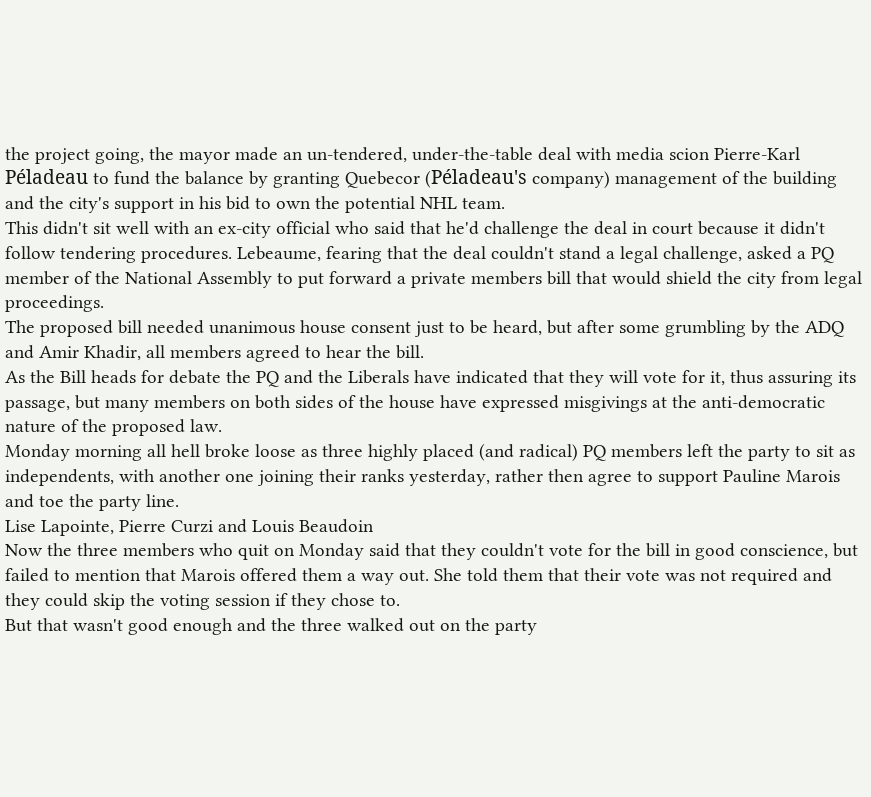the project going, the mayor made an un-tendered, under-the-table deal with media scion Pierre-Karl Péladeau to fund the balance by granting Quebecor (Péladeau's company) management of the building and the city's support in his bid to own the potential NHL team.
This didn't sit well with an ex-city official who said that he'd challenge the deal in court because it didn't follow tendering procedures. Lebeaume, fearing that the deal couldn't stand a legal challenge, asked a PQ member of the National Assembly to put forward a private members bill that would shield the city from legal proceedings.
The proposed bill needed unanimous house consent just to be heard, but after some grumbling by the ADQ and Amir Khadir, all members agreed to hear the bill.
As the Bill heads for debate the PQ and the Liberals have indicated that they will vote for it, thus assuring its passage, but many members on both sides of the house have expressed misgivings at the anti-democratic nature of the proposed law.
Monday morning all hell broke loose as three highly placed (and radical) PQ members left the party to sit as independents, with another one joining their ranks yesterday, rather then agree to support Pauline Marois and toe the party line.
Lise Lapointe, Pierre Curzi and Louis Beaudoin
Now the three members who quit on Monday said that they couldn't vote for the bill in good conscience, but failed to mention that Marois offered them a way out. She told them that their vote was not required and they could skip the voting session if they chose to.
But that wasn't good enough and the three walked out on the party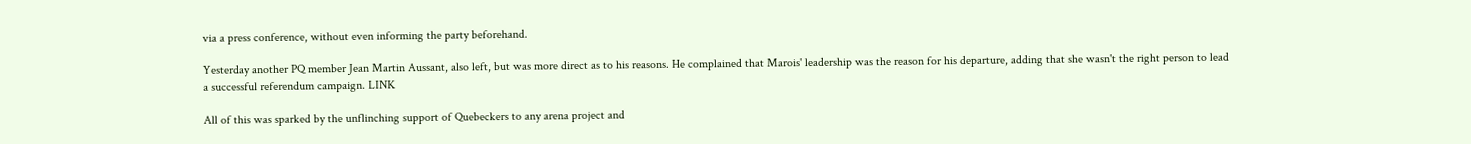via a press conference, without even informing the party beforehand.

Yesterday another PQ member Jean Martin Aussant, also left, but was more direct as to his reasons. He complained that Marois' leadership was the reason for his departure, adding that she wasn't the right person to lead a successful referendum campaign. LINK

All of this was sparked by the unflinching support of Quebeckers to any arena project and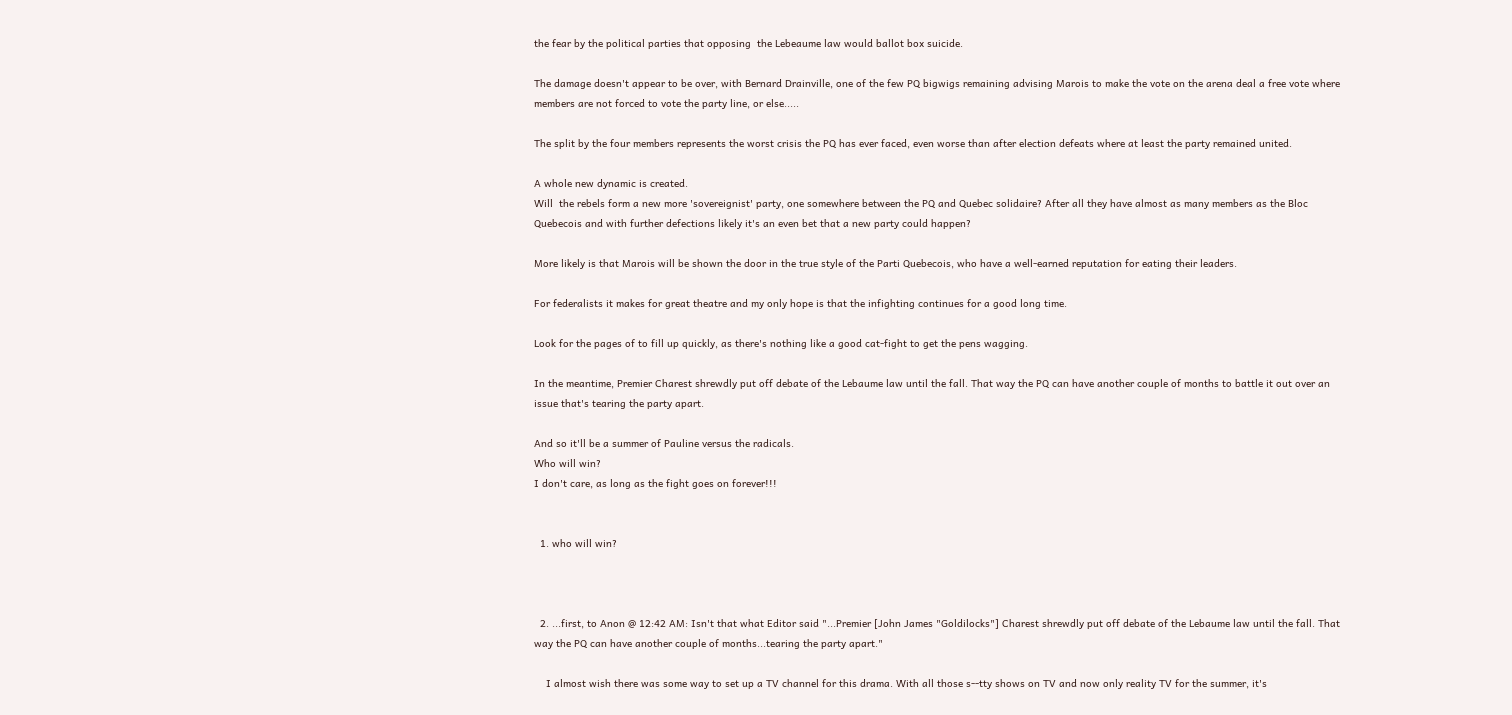the fear by the political parties that opposing  the Lebeaume law would ballot box suicide.

The damage doesn't appear to be over, with Bernard Drainville, one of the few PQ bigwigs remaining advising Marois to make the vote on the arena deal a free vote where members are not forced to vote the party line, or else.....

The split by the four members represents the worst crisis the PQ has ever faced, even worse than after election defeats where at least the party remained united.

A whole new dynamic is created.
Will  the rebels form a new more 'sovereignist' party, one somewhere between the PQ and Quebec solidaire? After all they have almost as many members as the Bloc Quebecois and with further defections likely it's an even bet that a new party could happen?

More likely is that Marois will be shown the door in the true style of the Parti Quebecois, who have a well-earned reputation for eating their leaders.

For federalists it makes for great theatre and my only hope is that the infighting continues for a good long time.

Look for the pages of to fill up quickly, as there's nothing like a good cat-fight to get the pens wagging.

In the meantime, Premier Charest shrewdly put off debate of the Lebaume law until the fall. That way the PQ can have another couple of months to battle it out over an issue that's tearing the party apart.

And so it'll be a summer of Pauline versus the radicals.
Who will win?
I don't care, as long as the fight goes on forever!!!


  1. who will win?



  2. ...first, to Anon @ 12:42 AM: Isn't that what Editor said "...Premier [John James "Goldilocks"] Charest shrewdly put off debate of the Lebaume law until the fall. That way the PQ can have another couple of months...tearing the party apart."

    I almost wish there was some way to set up a TV channel for this drama. With all those s--tty shows on TV and now only reality TV for the summer, it's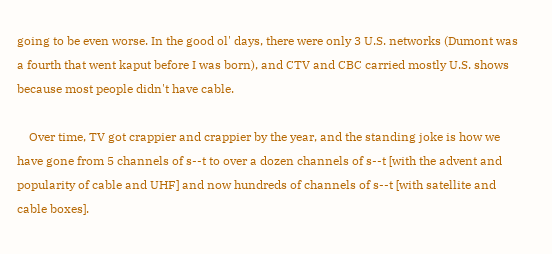going to be even worse. In the good ol' days, there were only 3 U.S. networks (Dumont was a fourth that went kaput before I was born), and CTV and CBC carried mostly U.S. shows because most people didn't have cable.

    Over time, TV got crappier and crappier by the year, and the standing joke is how we have gone from 5 channels of s--t to over a dozen channels of s--t [with the advent and popularity of cable and UHF] and now hundreds of channels of s--t [with satellite and cable boxes].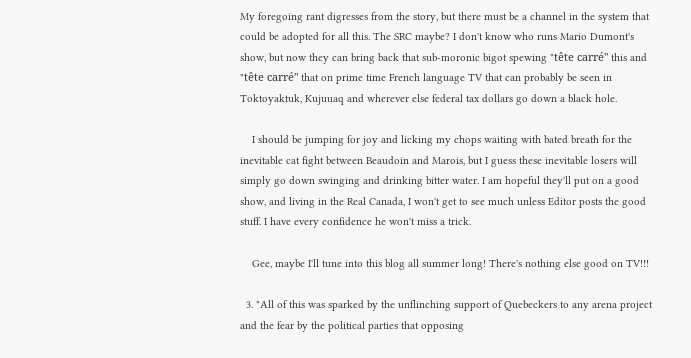My foregoing rant digresses from the story, but there must be a channel in the system that could be adopted for all this. The SRC maybe? I don't know who runs Mario Dumont's show, but now they can bring back that sub-moronic bigot spewing "tête carré" this and "tête carré" that on prime time French language TV that can probably be seen in Toktoyaktuk, Kujuuaq and wherever else federal tax dollars go down a black hole.

    I should be jumping for joy and licking my chops waiting with bated breath for the inevitable cat fight between Beaudoin and Marois, but I guess these inevitable losers will simply go down swinging and drinking bitter water. I am hopeful they'll put on a good show, and living in the Real Canada, I won't get to see much unless Editor posts the good stuff. I have every confidence he won't miss a trick.

    Gee, maybe I'll tune into this blog all summer long! There's nothing else good on TV!!!

  3. "All of this was sparked by the unflinching support of Quebeckers to any arena project and the fear by the political parties that opposing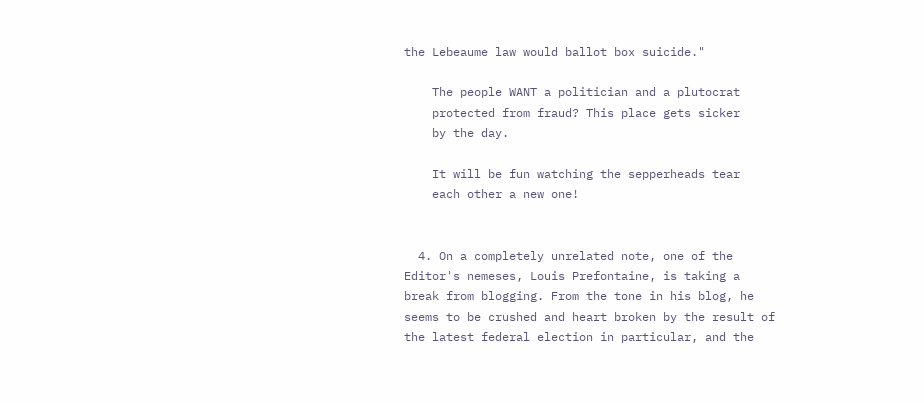the Lebeaume law would ballot box suicide."

    The people WANT a politician and a plutocrat
    protected from fraud? This place gets sicker
    by the day.

    It will be fun watching the sepperheads tear
    each other a new one!


  4. On a completely unrelated note, one of the Editor's nemeses, Louis Prefontaine, is taking a break from blogging. From the tone in his blog, he seems to be crushed and heart broken by the result of the latest federal election in particular, and the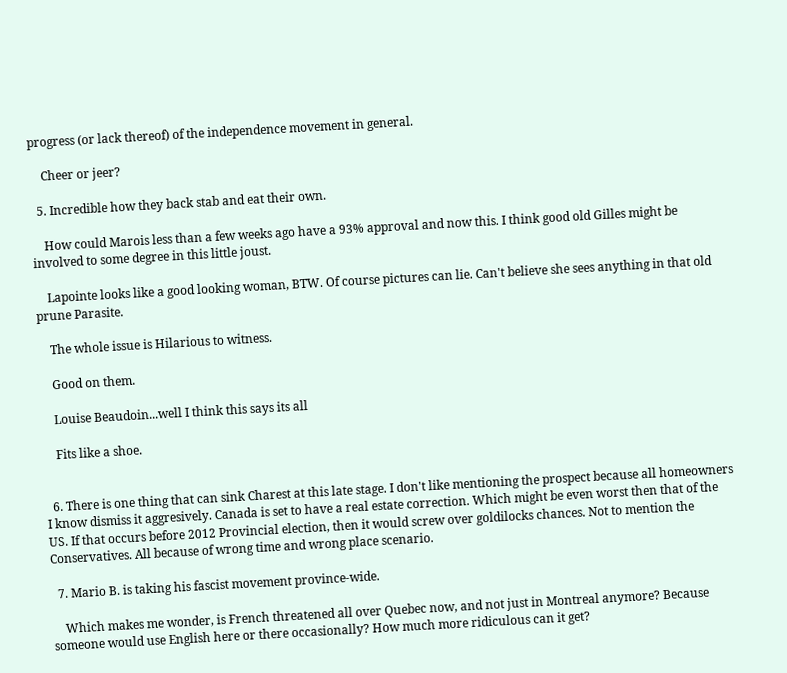progress (or lack thereof) of the independence movement in general.

    Cheer or jeer?

  5. Incredible how they back stab and eat their own.

    How could Marois less than a few weeks ago have a 93% approval and now this. I think good old Gilles might be involved to some degree in this little joust.

    Lapointe looks like a good looking woman, BTW. Of course pictures can lie. Can't believe she sees anything in that old prune Parasite.

    The whole issue is Hilarious to witness.

    Good on them.

    Louise Beaudoin...well I think this says its all

    Fits like a shoe.


  6. There is one thing that can sink Charest at this late stage. I don't like mentioning the prospect because all homeowners I know dismiss it aggresively. Canada is set to have a real estate correction. Which might be even worst then that of the US. If that occurs before 2012 Provincial election, then it would screw over goldilocks chances. Not to mention the Conservatives. All because of wrong time and wrong place scenario.

  7. Mario B. is taking his fascist movement province-wide.

    Which makes me wonder, is French threatened all over Quebec now, and not just in Montreal anymore? Because someone would use English here or there occasionally? How much more ridiculous can it get?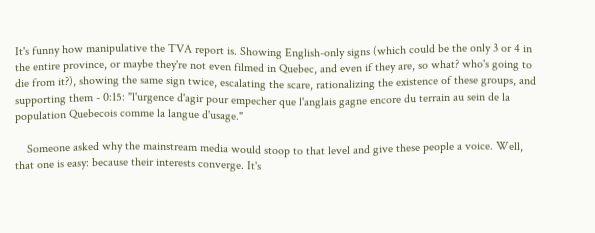It's funny how manipulative the TVA report is. Showing English-only signs (which could be the only 3 or 4 in the entire province, or maybe they're not even filmed in Quebec, and even if they are, so what? who's going to die from it?), showing the same sign twice, escalating the scare, rationalizing the existence of these groups, and supporting them - 0:15: "l'urgence d'agir pour empecher que l'anglais gagne encore du terrain au sein de la population Quebecois comme la langue d'usage."

    Someone asked why the mainstream media would stoop to that level and give these people a voice. Well, that one is easy: because their interests converge. It's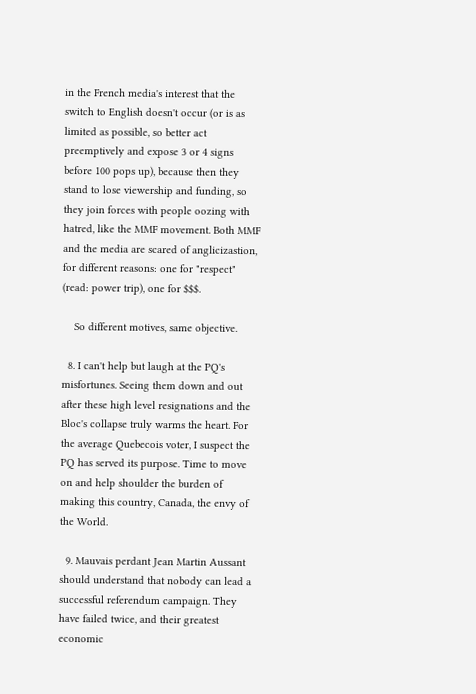in the French media's interest that the switch to English doesn't occur (or is as limited as possible, so better act preemptively and expose 3 or 4 signs before 100 pops up), because then they stand to lose viewership and funding, so they join forces with people oozing with hatred, like the MMF movement. Both MMF and the media are scared of anglicizastion, for different reasons: one for "respect" (read: power trip), one for $$$.

    So different motives, same objective.

  8. I can't help but laugh at the PQ's misfortunes. Seeing them down and out after these high level resignations and the Bloc's collapse truly warms the heart. For the average Quebecois voter, I suspect the PQ has served its purpose. Time to move on and help shoulder the burden of making this country, Canada, the envy of the World.

  9. Mauvais perdant Jean Martin Aussant should understand that nobody can lead a successful referendum campaign. They have failed twice, and their greatest economic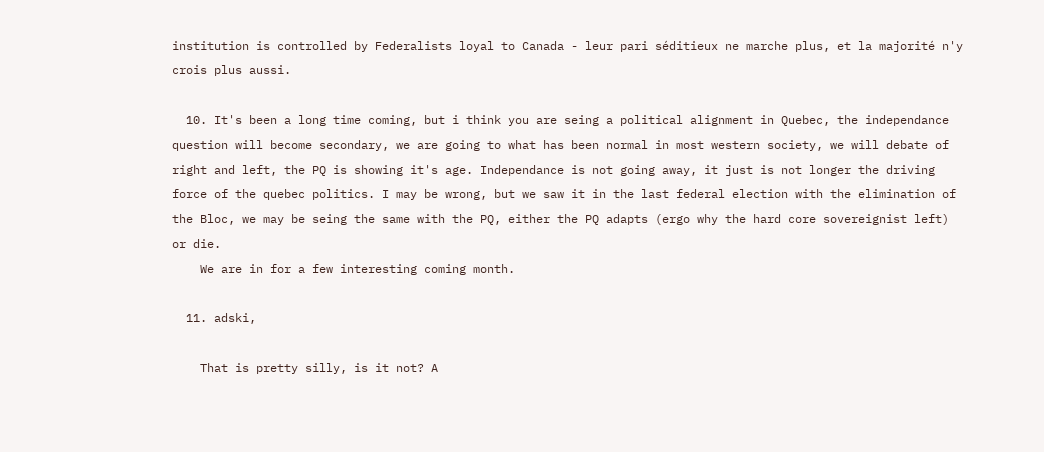institution is controlled by Federalists loyal to Canada - leur pari séditieux ne marche plus, et la majorité n'y crois plus aussi.

  10. It's been a long time coming, but i think you are seing a political alignment in Quebec, the independance question will become secondary, we are going to what has been normal in most western society, we will debate of right and left, the PQ is showing it's age. Independance is not going away, it just is not longer the driving force of the quebec politics. I may be wrong, but we saw it in the last federal election with the elimination of the Bloc, we may be seing the same with the PQ, either the PQ adapts (ergo why the hard core sovereignist left) or die.
    We are in for a few interesting coming month.

  11. adski,

    That is pretty silly, is it not? A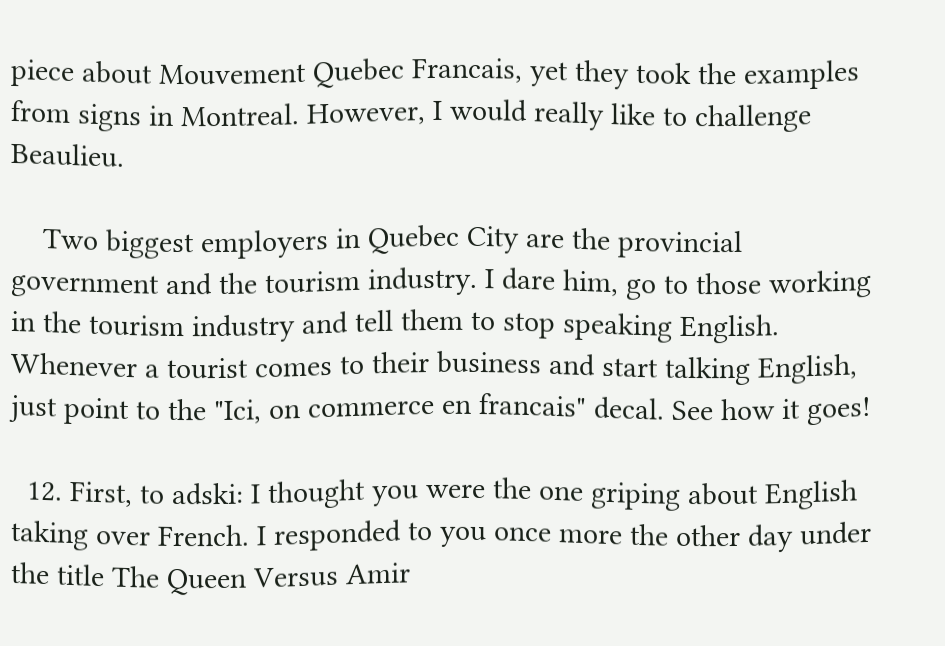piece about Mouvement Quebec Francais, yet they took the examples from signs in Montreal. However, I would really like to challenge Beaulieu.

    Two biggest employers in Quebec City are the provincial government and the tourism industry. I dare him, go to those working in the tourism industry and tell them to stop speaking English. Whenever a tourist comes to their business and start talking English, just point to the "Ici, on commerce en francais" decal. See how it goes!

  12. First, to adski: I thought you were the one griping about English taking over French. I responded to you once more the other day under the title The Queen Versus Amir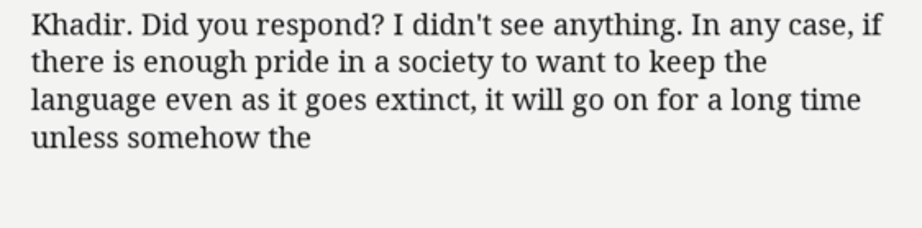Khadir. Did you respond? I didn't see anything. In any case, if there is enough pride in a society to want to keep the language even as it goes extinct, it will go on for a long time unless somehow the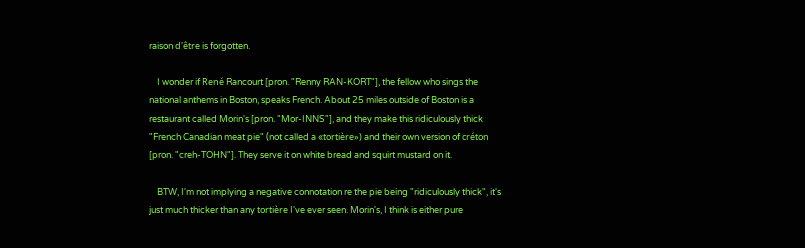raison d'être is forgotten.

    I wonder if René Rancourt [pron. "Renny RAN-KORT"], the fellow who sings the national anthems in Boston, speaks French. About 25 miles outside of Boston is a restaurant called Morin's [pron. "Mor-INNS"], and they make this ridiculously thick "French Canadian meat pie" (not called a «tortière») and their own version of créton [pron. "creh-TOHN"]. They serve it on white bread and squirt mustard on it.

    BTW, I'm not implying a negative connotation re the pie being "ridiculously thick", it's just much thicker than any tortière I've ever seen. Morin's, I think is either pure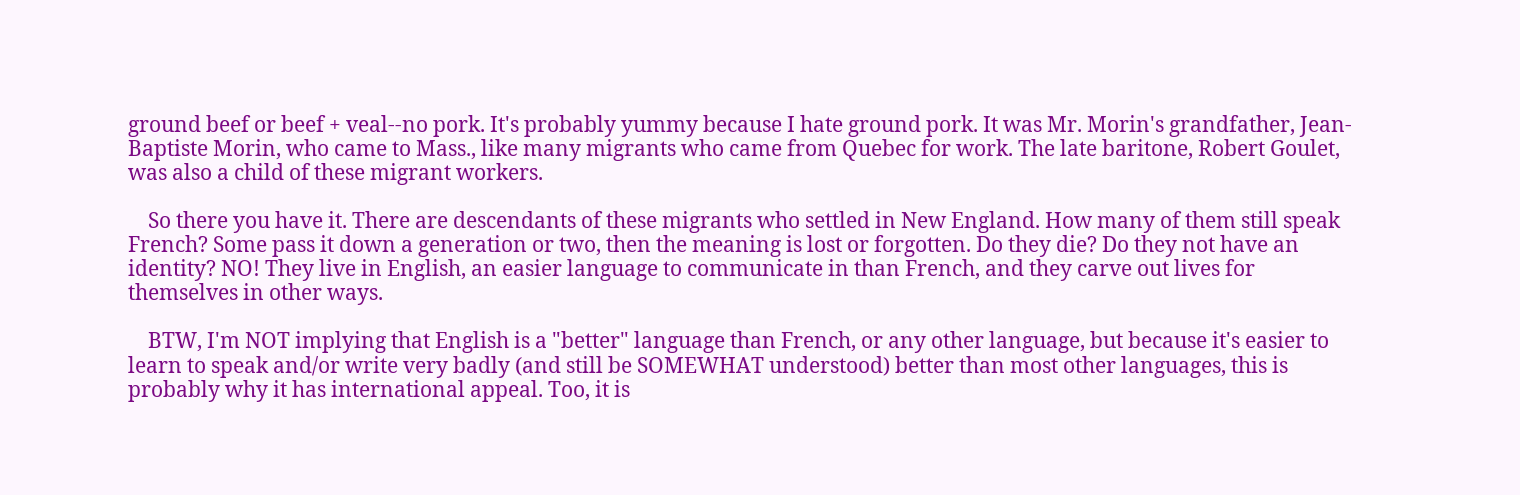ground beef or beef + veal--no pork. It's probably yummy because I hate ground pork. It was Mr. Morin's grandfather, Jean-Baptiste Morin, who came to Mass., like many migrants who came from Quebec for work. The late baritone, Robert Goulet, was also a child of these migrant workers.

    So there you have it. There are descendants of these migrants who settled in New England. How many of them still speak French? Some pass it down a generation or two, then the meaning is lost or forgotten. Do they die? Do they not have an identity? NO! They live in English, an easier language to communicate in than French, and they carve out lives for themselves in other ways.

    BTW, I'm NOT implying that English is a "better" language than French, or any other language, but because it's easier to learn to speak and/or write very badly (and still be SOMEWHAT understood) better than most other languages, this is probably why it has international appeal. Too, it is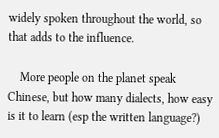widely spoken throughout the world, so that adds to the influence.

    More people on the planet speak Chinese, but how many dialects, how easy is it to learn (esp the written language?)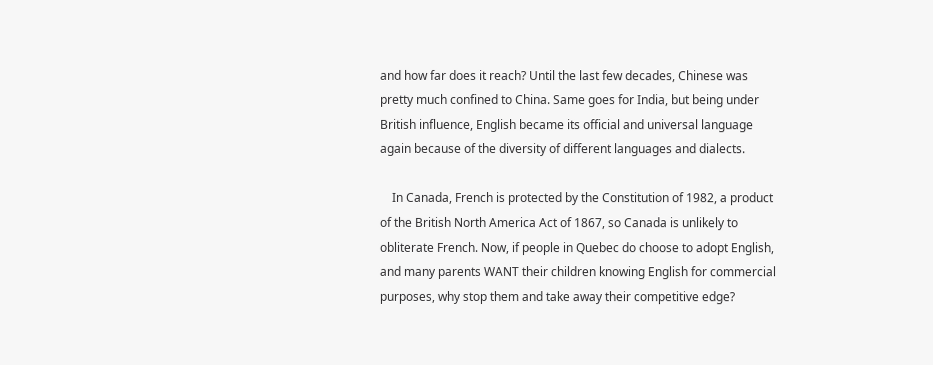and how far does it reach? Until the last few decades, Chinese was pretty much confined to China. Same goes for India, but being under British influence, English became its official and universal language again because of the diversity of different languages and dialects.

    In Canada, French is protected by the Constitution of 1982, a product of the British North America Act of 1867, so Canada is unlikely to obliterate French. Now, if people in Quebec do choose to adopt English, and many parents WANT their children knowing English for commercial purposes, why stop them and take away their competitive edge?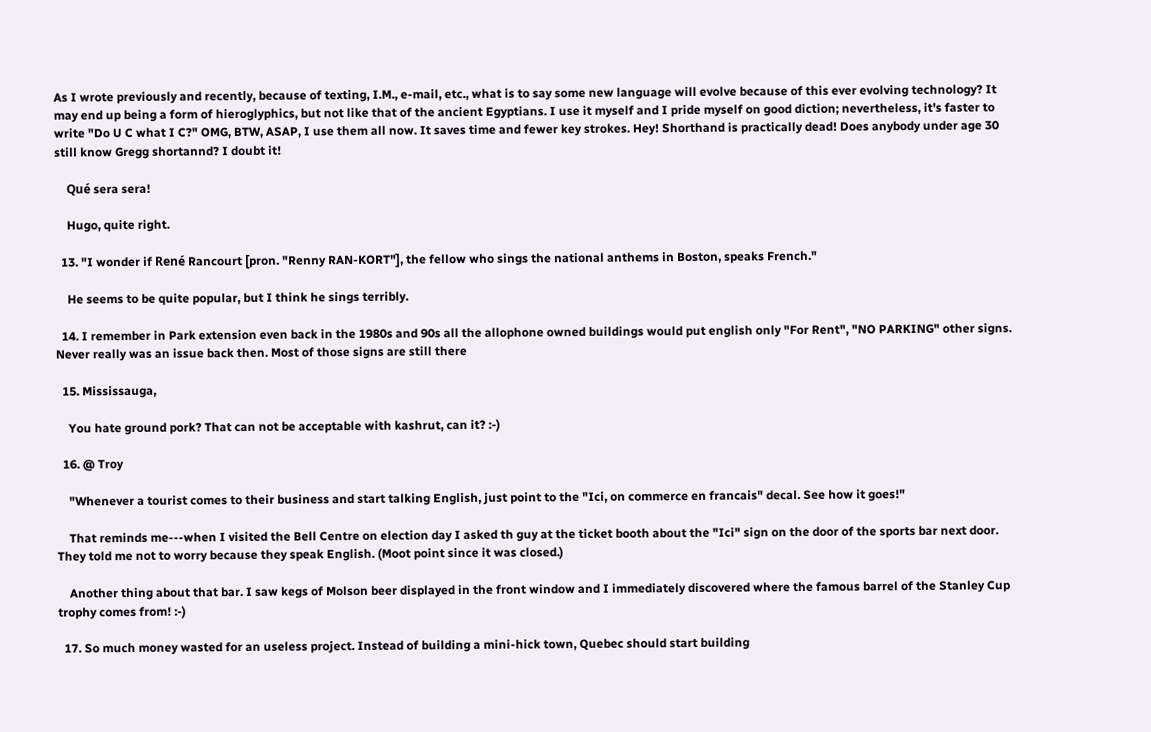As I wrote previously and recently, because of texting, I.M., e-mail, etc., what is to say some new language will evolve because of this ever evolving technology? It may end up being a form of hieroglyphics, but not like that of the ancient Egyptians. I use it myself and I pride myself on good diction; nevertheless, it's faster to write "Do U C what I C?" OMG, BTW, ASAP, I use them all now. It saves time and fewer key strokes. Hey! Shorthand is practically dead! Does anybody under age 30 still know Gregg shortannd? I doubt it!

    Qué sera sera!

    Hugo, quite right.

  13. "I wonder if René Rancourt [pron. "Renny RAN-KORT"], the fellow who sings the national anthems in Boston, speaks French."

    He seems to be quite popular, but I think he sings terribly.

  14. I remember in Park extension even back in the 1980s and 90s all the allophone owned buildings would put english only "For Rent", "NO PARKING" other signs. Never really was an issue back then. Most of those signs are still there

  15. Mississauga,

    You hate ground pork? That can not be acceptable with kashrut, can it? :-)

  16. @ Troy

    "Whenever a tourist comes to their business and start talking English, just point to the "Ici, on commerce en francais" decal. See how it goes!"

    That reminds me---when I visited the Bell Centre on election day I asked th guy at the ticket booth about the "Ici" sign on the door of the sports bar next door. They told me not to worry because they speak English. (Moot point since it was closed.)

    Another thing about that bar. I saw kegs of Molson beer displayed in the front window and I immediately discovered where the famous barrel of the Stanley Cup trophy comes from! :-)

  17. So much money wasted for an useless project. Instead of building a mini-hick town, Quebec should start building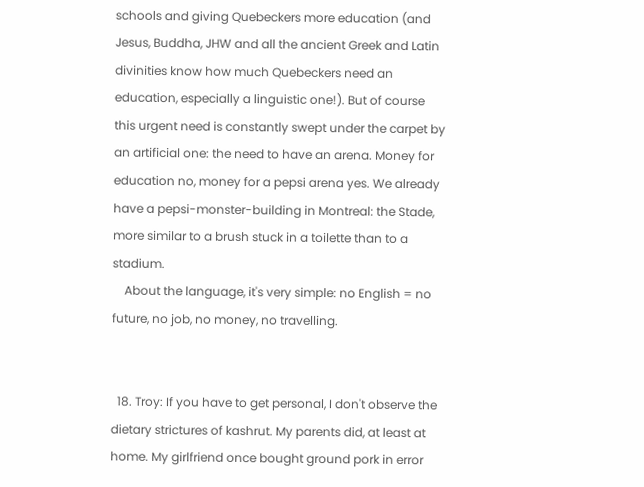schools and giving Quebeckers more education (and Jesus, Buddha, JHW and all the ancient Greek and Latin divinities know how much Quebeckers need an education, especially a linguistic one!). But of course this urgent need is constantly swept under the carpet by an artificial one: the need to have an arena. Money for education no, money for a pepsi arena yes. We already have a pepsi-monster-building in Montreal: the Stade, more similar to a brush stuck in a toilette than to a stadium.
    About the language, it's very simple: no English = no future, no job, no money, no travelling.


  18. Troy: If you have to get personal, I don't observe the dietary strictures of kashrut. My parents did, at least at home. My girlfriend once bought ground pork in error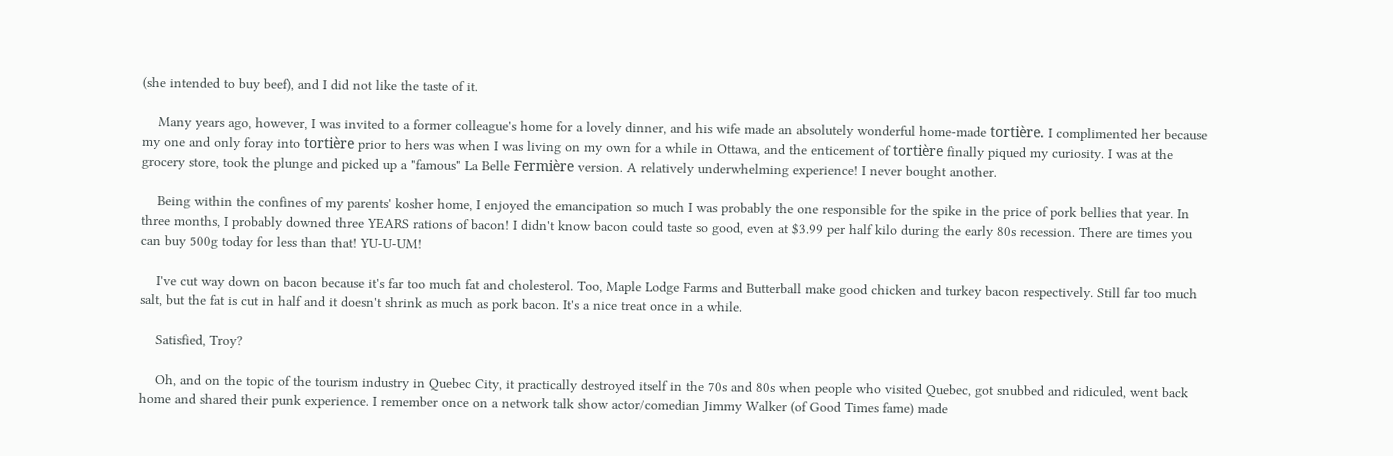(she intended to buy beef), and I did not like the taste of it.

    Many years ago, however, I was invited to a former colleague's home for a lovely dinner, and his wife made an absolutely wonderful home-made tortière. I complimented her because my one and only foray into tortière prior to hers was when I was living on my own for a while in Ottawa, and the enticement of tortière finally piqued my curiosity. I was at the grocery store, took the plunge and picked up a "famous" La Belle Fermière version. A relatively underwhelming experience! I never bought another.

    Being within the confines of my parents' kosher home, I enjoyed the emancipation so much I was probably the one responsible for the spike in the price of pork bellies that year. In three months, I probably downed three YEARS rations of bacon! I didn't know bacon could taste so good, even at $3.99 per half kilo during the early 80s recession. There are times you can buy 500g today for less than that! YU-U-UM!

    I've cut way down on bacon because it's far too much fat and cholesterol. Too, Maple Lodge Farms and Butterball make good chicken and turkey bacon respectively. Still far too much salt, but the fat is cut in half and it doesn't shrink as much as pork bacon. It's a nice treat once in a while.

    Satisfied, Troy?

    Oh, and on the topic of the tourism industry in Quebec City, it practically destroyed itself in the 70s and 80s when people who visited Quebec, got snubbed and ridiculed, went back home and shared their punk experience. I remember once on a network talk show actor/comedian Jimmy Walker (of Good Times fame) made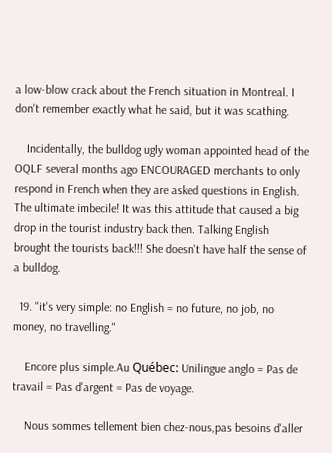a low-blow crack about the French situation in Montreal. I don't remember exactly what he said, but it was scathing.

    Incidentally, the bulldog ugly woman appointed head of the OQLF several months ago ENCOURAGED merchants to only respond in French when they are asked questions in English. The ultimate imbecile! It was this attitude that caused a big drop in the tourist industry back then. Talking English brought the tourists back!!! She doesn't have half the sense of a bulldog.

  19. "it's very simple: no English = no future, no job, no money, no travelling."

    Encore plus simple.Au Québec: Unilingue anglo = Pas de travail = Pas d'argent = Pas de voyage.

    Nous sommes tellement bien chez-nous,pas besoins d'aller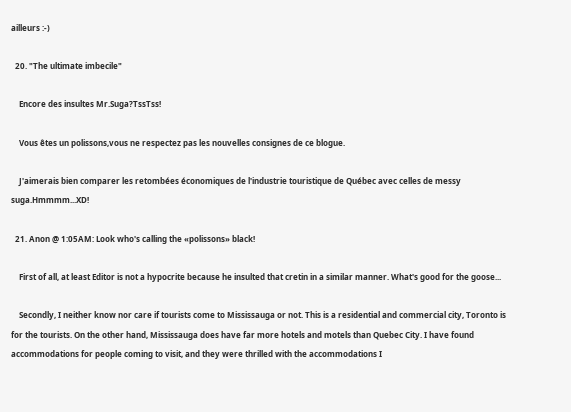ailleurs :-)

  20. "The ultimate imbecile"

    Encore des insultes Mr.Suga?TssTss!

    Vous êtes un polissons,vous ne respectez pas les nouvelles consignes de ce blogue.

    J'aimerais bien comparer les retombées économiques de l'industrie touristique de Québec avec celles de messy suga.Hmmmm...XD!

  21. Anon @ 1:05AM: Look who's calling the «polissons» black!

    First of all, at least Editor is not a hypocrite because he insulted that cretin in a similar manner. What's good for the goose...

    Secondly, I neither know nor care if tourists come to Mississauga or not. This is a residential and commercial city, Toronto is for the tourists. On the other hand, Mississauga does have far more hotels and motels than Quebec City. I have found accommodations for people coming to visit, and they were thrilled with the accommodations I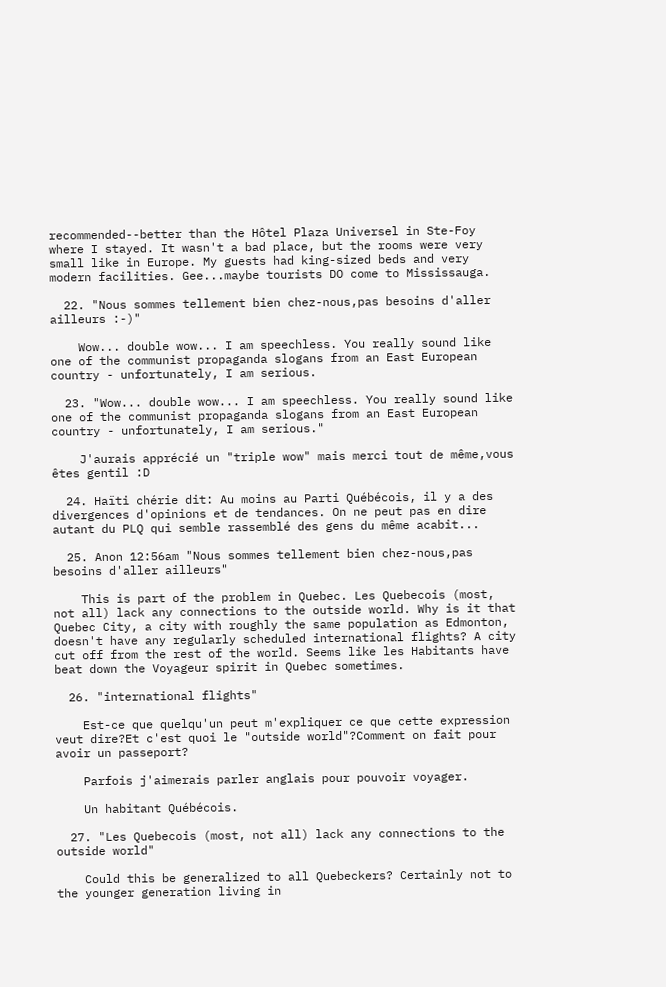recommended--better than the Hôtel Plaza Universel in Ste-Foy where I stayed. It wasn't a bad place, but the rooms were very small like in Europe. My guests had king-sized beds and very modern facilities. Gee...maybe tourists DO come to Mississauga.

  22. "Nous sommes tellement bien chez-nous,pas besoins d'aller ailleurs :-)"

    Wow... double wow... I am speechless. You really sound like one of the communist propaganda slogans from an East European country - unfortunately, I am serious.

  23. "Wow... double wow... I am speechless. You really sound like one of the communist propaganda slogans from an East European country - unfortunately, I am serious."

    J'aurais apprécié un "triple wow" mais merci tout de même,vous êtes gentil :D

  24. Haïti chérie dit: Au moins au Parti Québécois, il y a des divergences d'opinions et de tendances. On ne peut pas en dire autant du PLQ qui semble rassemblé des gens du même acabit...

  25. Anon 12:56am "Nous sommes tellement bien chez-nous,pas besoins d'aller ailleurs"

    This is part of the problem in Quebec. Les Quebecois (most, not all) lack any connections to the outside world. Why is it that Quebec City, a city with roughly the same population as Edmonton, doesn't have any regularly scheduled international flights? A city cut off from the rest of the world. Seems like les Habitants have beat down the Voyageur spirit in Quebec sometimes.

  26. "international flights"

    Est-ce que quelqu'un peut m'expliquer ce que cette expression veut dire?Et c'est quoi le "outside world"?Comment on fait pour avoir un passeport?

    Parfois j'aimerais parler anglais pour pouvoir voyager.

    Un habitant Québécois.

  27. "Les Quebecois (most, not all) lack any connections to the outside world"

    Could this be generalized to all Quebeckers? Certainly not to the younger generation living in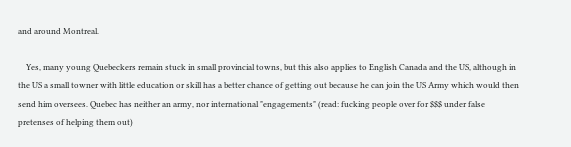and around Montreal.

    Yes, many young Quebeckers remain stuck in small provincial towns, but this also applies to English Canada and the US, although in the US a small towner with little education or skill has a better chance of getting out because he can join the US Army which would then send him oversees. Quebec has neither an army, nor international "engagements" (read: fucking people over for $$$ under false pretenses of helping them out)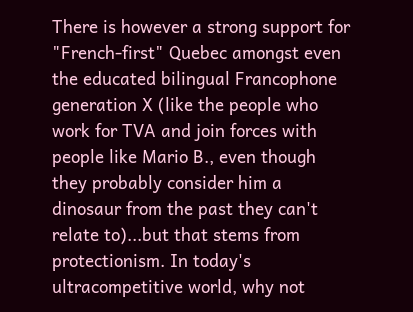There is however a strong support for "French-first" Quebec amongst even the educated bilingual Francophone generation X (like the people who work for TVA and join forces with people like Mario B., even though they probably consider him a dinosaur from the past they can't relate to)...but that stems from protectionism. In today's ultracompetitive world, why not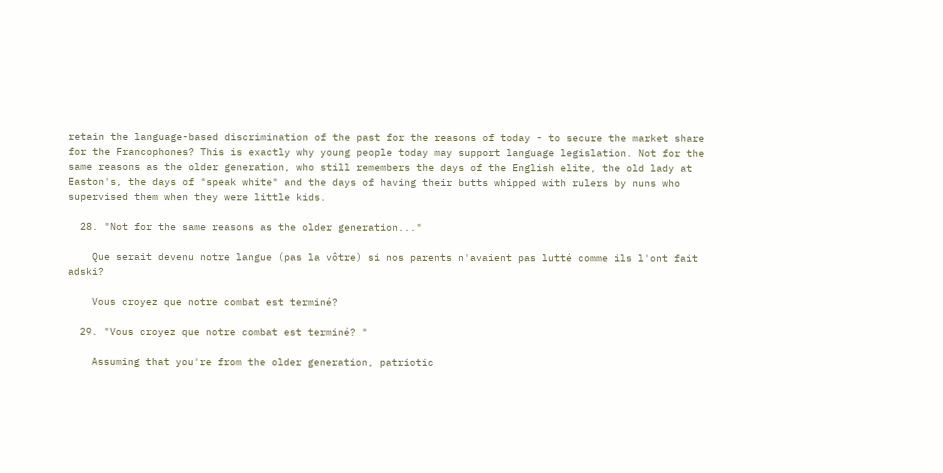retain the language-based discrimination of the past for the reasons of today - to secure the market share for the Francophones? This is exactly why young people today may support language legislation. Not for the same reasons as the older generation, who still remembers the days of the English elite, the old lady at Easton's, the days of "speak white" and the days of having their butts whipped with rulers by nuns who supervised them when they were little kids.

  28. "Not for the same reasons as the older generation..."

    Que serait devenu notre langue (pas la vôtre) si nos parents n'avaient pas lutté comme ils l'ont fait adski?

    Vous croyez que notre combat est terminé?

  29. "Vous croyez que notre combat est terminé? "

    Assuming that you're from the older generation, patriotic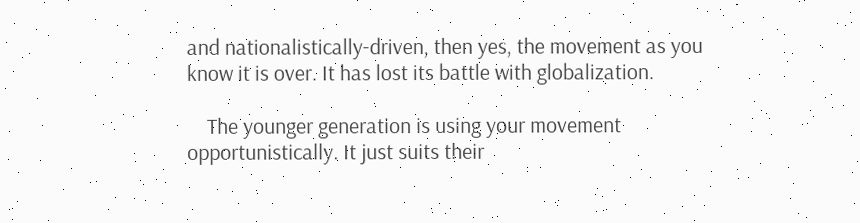and nationalistically-driven, then yes, the movement as you know it is over. It has lost its battle with globalization.

    The younger generation is using your movement opportunistically. It just suits their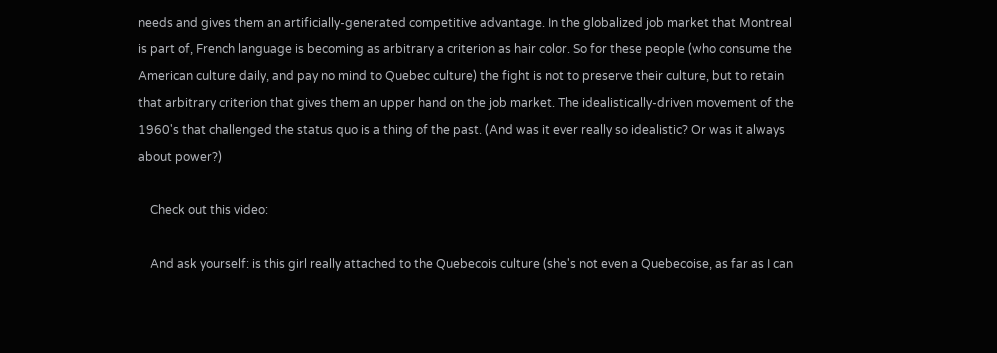needs and gives them an artificially-generated competitive advantage. In the globalized job market that Montreal is part of, French language is becoming as arbitrary a criterion as hair color. So for these people (who consume the American culture daily, and pay no mind to Quebec culture) the fight is not to preserve their culture, but to retain that arbitrary criterion that gives them an upper hand on the job market. The idealistically-driven movement of the 1960's that challenged the status quo is a thing of the past. (And was it ever really so idealistic? Or was it always about power?)

    Check out this video:

    And ask yourself: is this girl really attached to the Quebecois culture (she's not even a Quebecoise, as far as I can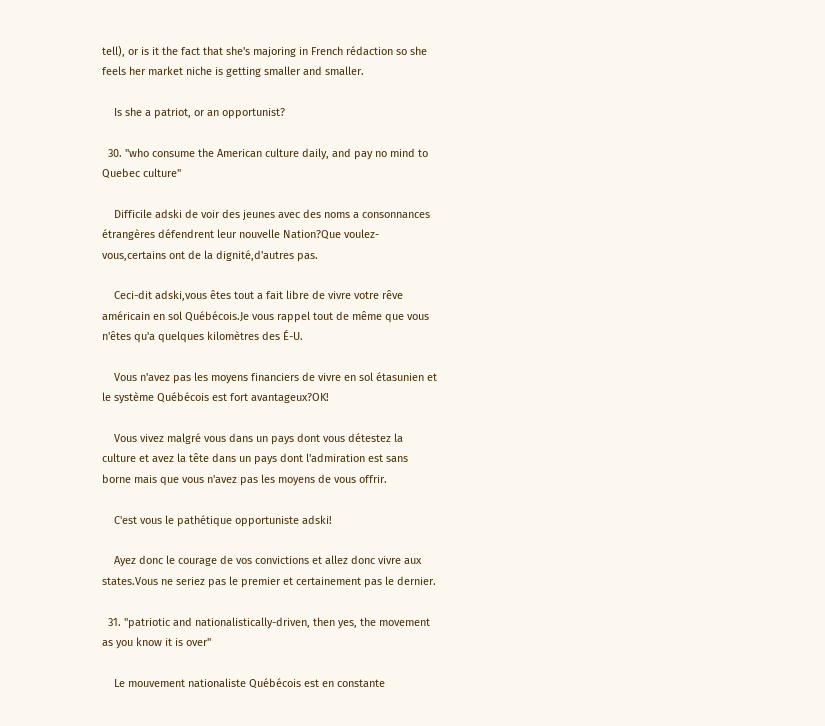tell), or is it the fact that she's majoring in French rédaction so she feels her market niche is getting smaller and smaller.

    Is she a patriot, or an opportunist?

  30. "who consume the American culture daily, and pay no mind to Quebec culture"

    Difficile adski de voir des jeunes avec des noms a consonnances étrangères défendrent leur nouvelle Nation?Que voulez-vous,certains ont de la dignité,d'autres pas.

    Ceci-dit adski,vous êtes tout a fait libre de vivre votre rêve américain en sol Québécois.Je vous rappel tout de même que vous n'êtes qu'a quelques kilomètres des É-U.

    Vous n'avez pas les moyens financiers de vivre en sol étasunien et le système Québécois est fort avantageux?OK!

    Vous vivez malgré vous dans un pays dont vous détestez la culture et avez la tête dans un pays dont l'admiration est sans borne mais que vous n'avez pas les moyens de vous offrir.

    C'est vous le pathétique opportuniste adski!

    Ayez donc le courage de vos convictions et allez donc vivre aux states.Vous ne seriez pas le premier et certainement pas le dernier.

  31. "patriotic and nationalistically-driven, then yes, the movement as you know it is over"

    Le mouvement nationaliste Québécois est en constante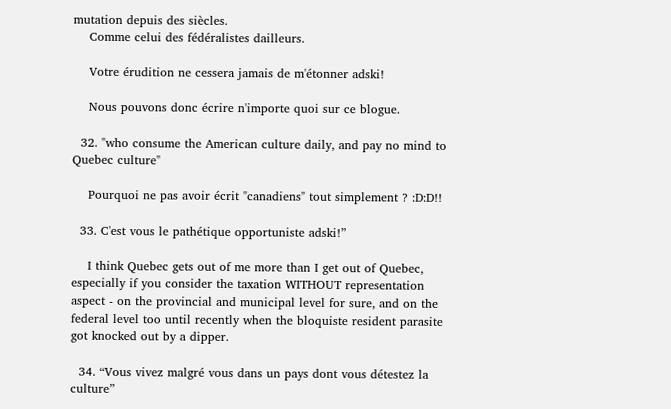mutation depuis des siècles.
    Comme celui des fédéralistes dailleurs.

    Votre érudition ne cessera jamais de m'étonner adski!

    Nous pouvons donc écrire n'importe quoi sur ce blogue.

  32. "who consume the American culture daily, and pay no mind to Quebec culture"

    Pourquoi ne pas avoir écrit "canadiens" tout simplement ? :D:D!!

  33. C'est vous le pathétique opportuniste adski!”

    I think Quebec gets out of me more than I get out of Quebec, especially if you consider the taxation WITHOUT representation aspect - on the provincial and municipal level for sure, and on the federal level too until recently when the bloquiste resident parasite got knocked out by a dipper.

  34. “Vous vivez malgré vous dans un pays dont vous détestez la culture”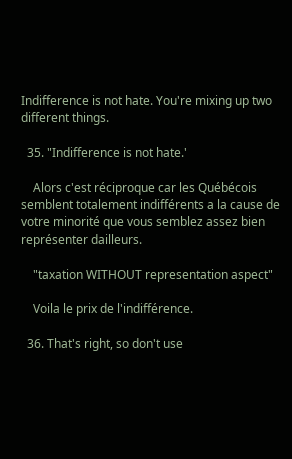Indifference is not hate. You're mixing up two different things.

  35. "Indifference is not hate.'

    Alors c'est réciproque car les Québécois semblent totalement indifférents a la cause de votre minorité que vous semblez assez bien représenter dailleurs.

    "taxation WITHOUT representation aspect"

    Voila le prix de l'indifférence.

  36. That's right, so don't use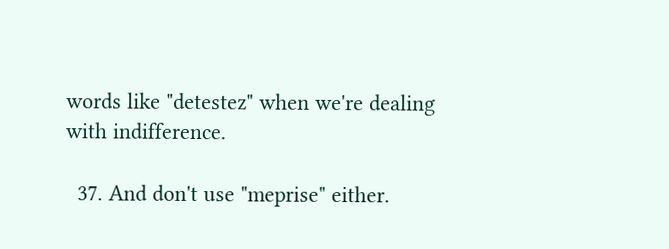words like "detestez" when we're dealing with indifference.

  37. And don't use "meprise" either.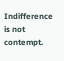Indifference is not contempt.